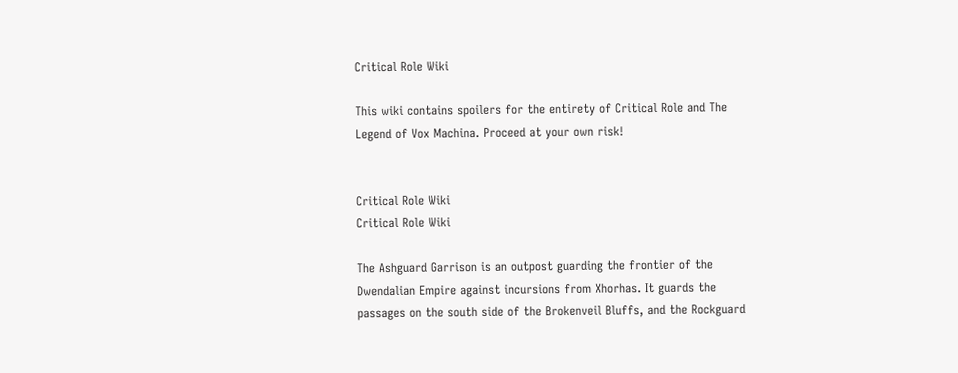Critical Role Wiki

This wiki contains spoilers for the entirety of Critical Role and The Legend of Vox Machina. Proceed at your own risk!


Critical Role Wiki
Critical Role Wiki

The Ashguard Garrison is an outpost guarding the frontier of the Dwendalian Empire against incursions from Xhorhas. It guards the passages on the south side of the Brokenveil Bluffs, and the Rockguard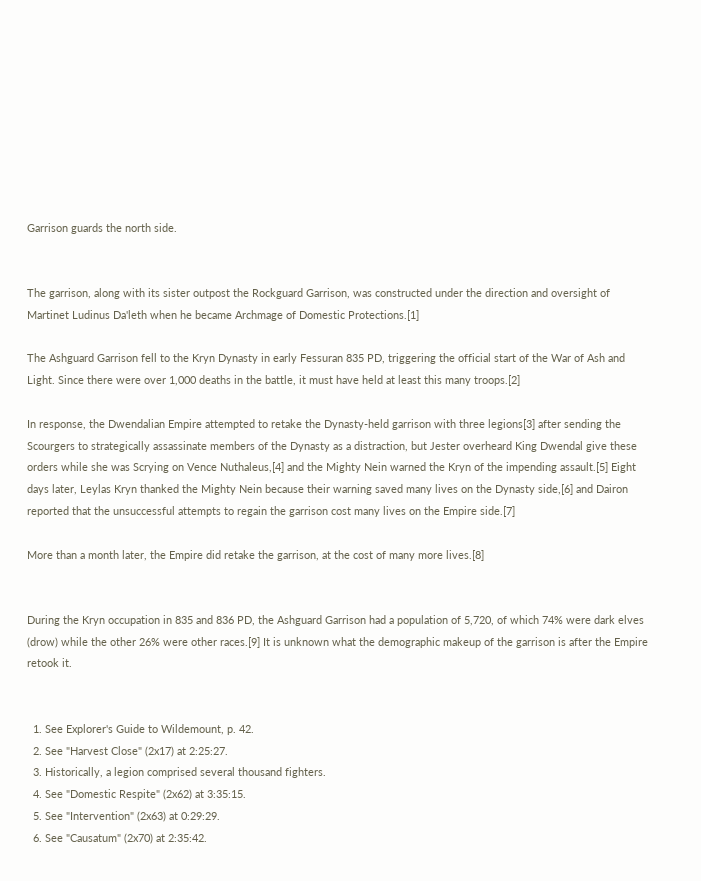Garrison guards the north side.


The garrison, along with its sister outpost the Rockguard Garrison, was constructed under the direction and oversight of Martinet Ludinus Da'leth when he became Archmage of Domestic Protections.[1]

The Ashguard Garrison fell to the Kryn Dynasty in early Fessuran 835 PD, triggering the official start of the War of Ash and Light. Since there were over 1,000 deaths in the battle, it must have held at least this many troops.[2]

In response, the Dwendalian Empire attempted to retake the Dynasty-held garrison with three legions[3] after sending the Scourgers to strategically assassinate members of the Dynasty as a distraction, but Jester overheard King Dwendal give these orders while she was Scrying on Vence Nuthaleus,[4] and the Mighty Nein warned the Kryn of the impending assault.[5] Eight days later, Leylas Kryn thanked the Mighty Nein because their warning saved many lives on the Dynasty side,[6] and Dairon reported that the unsuccessful attempts to regain the garrison cost many lives on the Empire side.[7]

More than a month later, the Empire did retake the garrison, at the cost of many more lives.[8]


During the Kryn occupation in 835 and 836 PD, the Ashguard Garrison had a population of 5,720, of which 74% were dark elves (drow) while the other 26% were other races.[9] It is unknown what the demographic makeup of the garrison is after the Empire retook it.


  1. See Explorer's Guide to Wildemount, p. 42.
  2. See "Harvest Close" (2x17) at 2:25:27.
  3. Historically, a legion comprised several thousand fighters.
  4. See "Domestic Respite" (2x62) at 3:35:15.
  5. See "Intervention" (2x63) at 0:29:29.
  6. See "Causatum" (2x70) at 2:35:42.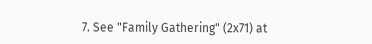7. See "Family Gathering" (2x71) at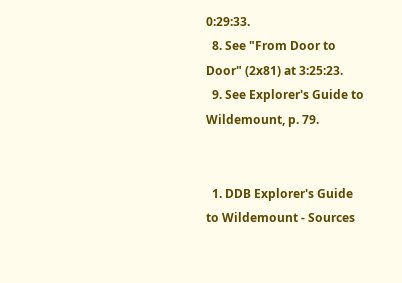0:29:33.
  8. See "From Door to Door" (2x81) at 3:25:23.
  9. See Explorer's Guide to Wildemount, p. 79.


  1. DDB Explorer's Guide to Wildemount - Sources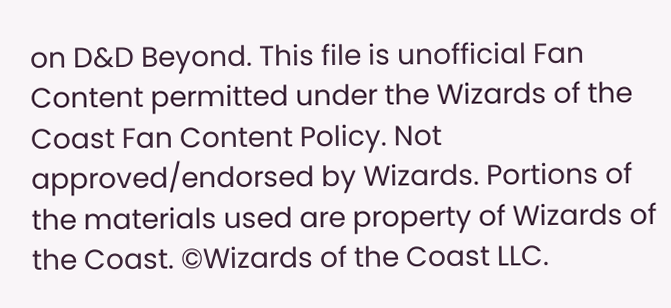on D&D Beyond. This file is unofficial Fan Content permitted under the Wizards of the Coast Fan Content Policy. Not approved/endorsed by Wizards. Portions of the materials used are property of Wizards of the Coast. ©Wizards of the Coast LLC.